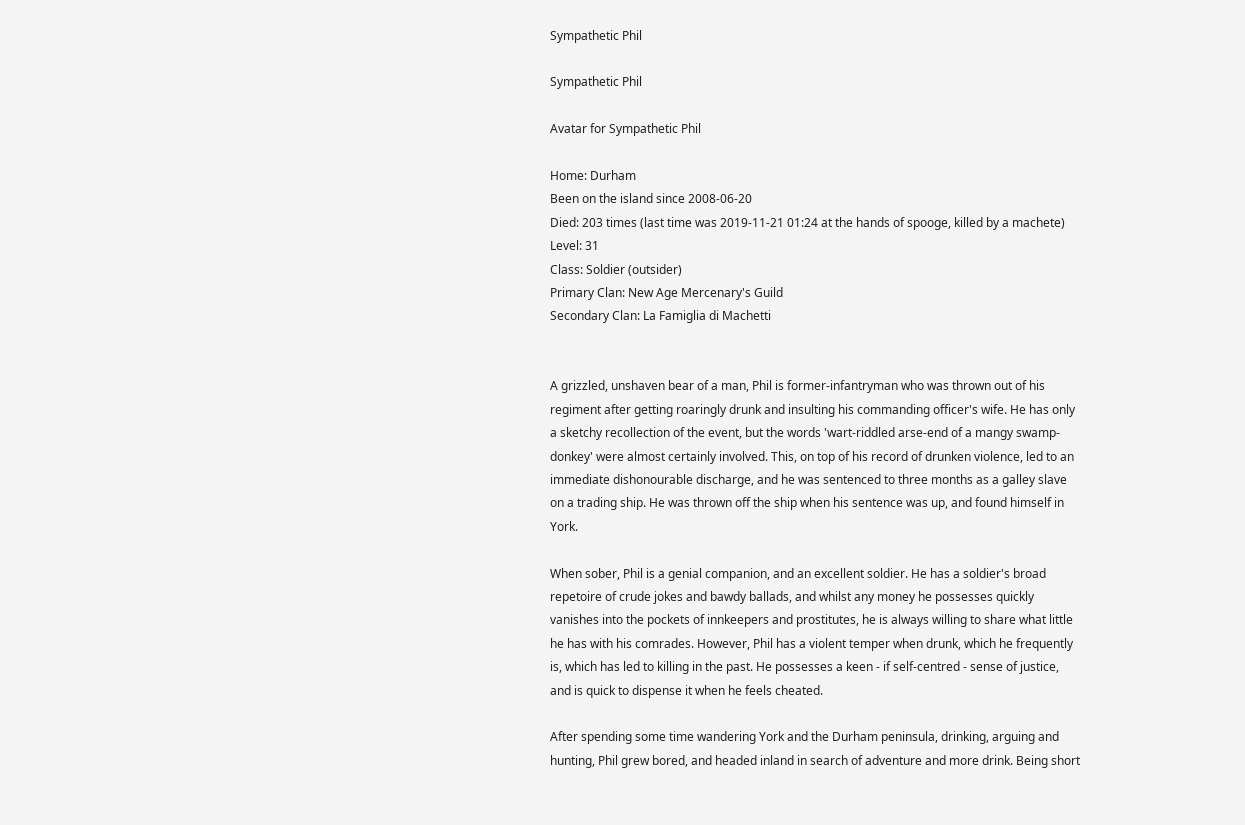Sympathetic Phil

Sympathetic Phil

Avatar for Sympathetic Phil

Home: Durham
Been on the island since 2008-06-20
Died: 203 times (last time was 2019-11-21 01:24 at the hands of spooge, killed by a machete)
Level: 31
Class: Soldier (outsider)
Primary Clan: New Age Mercenary's Guild
Secondary Clan: La Famiglia di Machetti


A grizzled, unshaven bear of a man, Phil is former-infantryman who was thrown out of his regiment after getting roaringly drunk and insulting his commanding officer's wife. He has only a sketchy recollection of the event, but the words 'wart-riddled arse-end of a mangy swamp-donkey' were almost certainly involved. This, on top of his record of drunken violence, led to an immediate dishonourable discharge, and he was sentenced to three months as a galley slave on a trading ship. He was thrown off the ship when his sentence was up, and found himself in York.

When sober, Phil is a genial companion, and an excellent soldier. He has a soldier's broad repetoire of crude jokes and bawdy ballads, and whilst any money he possesses quickly vanishes into the pockets of innkeepers and prostitutes, he is always willing to share what little he has with his comrades. However, Phil has a violent temper when drunk, which he frequently is, which has led to killing in the past. He possesses a keen - if self-centred - sense of justice, and is quick to dispense it when he feels cheated.

After spending some time wandering York and the Durham peninsula, drinking, arguing and hunting, Phil grew bored, and headed inland in search of adventure and more drink. Being short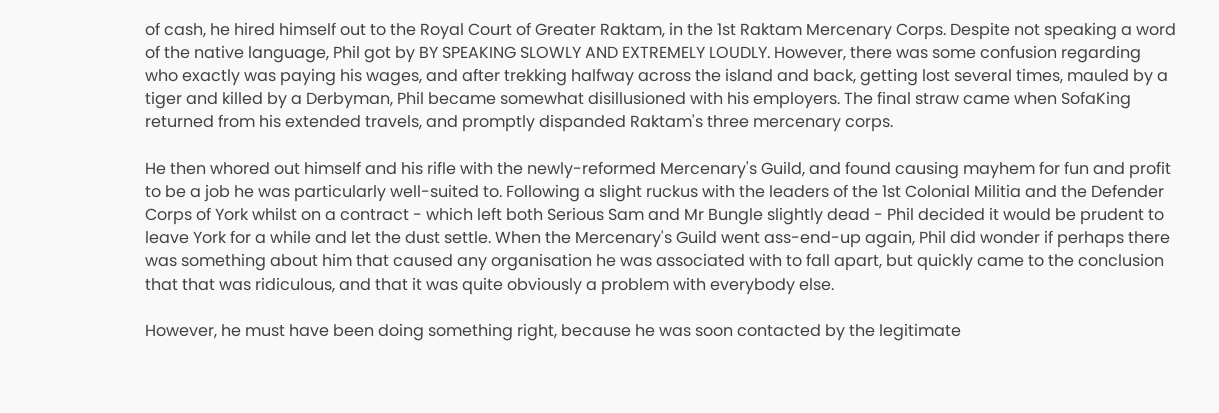of cash, he hired himself out to the Royal Court of Greater Raktam, in the 1st Raktam Mercenary Corps. Despite not speaking a word of the native language, Phil got by BY SPEAKING SLOWLY AND EXTREMELY LOUDLY. However, there was some confusion regarding who exactly was paying his wages, and after trekking halfway across the island and back, getting lost several times, mauled by a tiger and killed by a Derbyman, Phil became somewhat disillusioned with his employers. The final straw came when SofaKing returned from his extended travels, and promptly dispanded Raktam's three mercenary corps.

He then whored out himself and his rifle with the newly-reformed Mercenary's Guild, and found causing mayhem for fun and profit to be a job he was particularly well-suited to. Following a slight ruckus with the leaders of the 1st Colonial Militia and the Defender Corps of York whilst on a contract - which left both Serious Sam and Mr Bungle slightly dead - Phil decided it would be prudent to leave York for a while and let the dust settle. When the Mercenary's Guild went ass-end-up again, Phil did wonder if perhaps there was something about him that caused any organisation he was associated with to fall apart, but quickly came to the conclusion that that was ridiculous, and that it was quite obviously a problem with everybody else.

However, he must have been doing something right, because he was soon contacted by the legitimate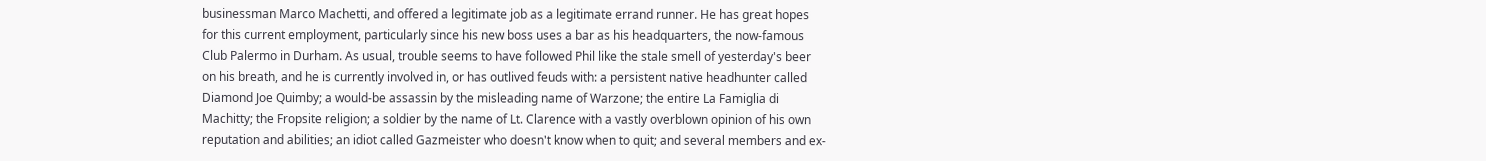businessman Marco Machetti, and offered a legitimate job as a legitimate errand runner. He has great hopes for this current employment, particularly since his new boss uses a bar as his headquarters, the now-famous Club Palermo in Durham. As usual, trouble seems to have followed Phil like the stale smell of yesterday's beer on his breath, and he is currently involved in, or has outlived feuds with: a persistent native headhunter called Diamond Joe Quimby; a would-be assassin by the misleading name of Warzone; the entire La Famiglia di Machitty; the Fropsite religion; a soldier by the name of Lt. Clarence with a vastly overblown opinion of his own reputation and abilities; an idiot called Gazmeister who doesn't know when to quit; and several members and ex-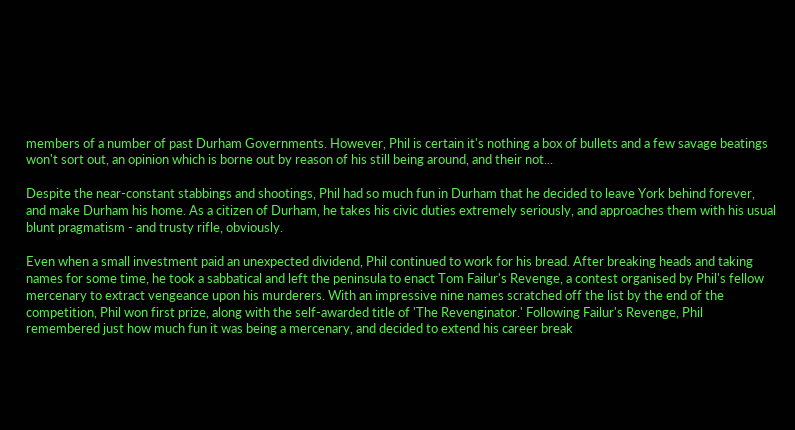members of a number of past Durham Governments. However, Phil is certain it's nothing a box of bullets and a few savage beatings won't sort out, an opinion which is borne out by reason of his still being around, and their not...

Despite the near-constant stabbings and shootings, Phil had so much fun in Durham that he decided to leave York behind forever, and make Durham his home. As a citizen of Durham, he takes his civic duties extremely seriously, and approaches them with his usual blunt pragmatism - and trusty rifle, obviously.

Even when a small investment paid an unexpected dividend, Phil continued to work for his bread. After breaking heads and taking names for some time, he took a sabbatical and left the peninsula to enact Tom Failur's Revenge, a contest organised by Phil's fellow mercenary to extract vengeance upon his murderers. With an impressive nine names scratched off the list by the end of the competition, Phil won first prize, along with the self-awarded title of 'The Revenginator.' Following Failur's Revenge, Phil remembered just how much fun it was being a mercenary, and decided to extend his career break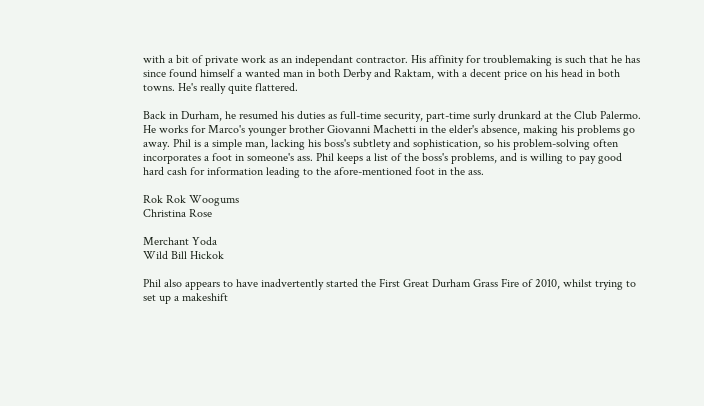with a bit of private work as an independant contractor. His affinity for troublemaking is such that he has since found himself a wanted man in both Derby and Raktam, with a decent price on his head in both towns. He's really quite flattered.

Back in Durham, he resumed his duties as full-time security, part-time surly drunkard at the Club Palermo. He works for Marco's younger brother Giovanni Machetti in the elder's absence, making his problems go away. Phil is a simple man, lacking his boss's subtlety and sophistication, so his problem-solving often incorporates a foot in someone's ass. Phil keeps a list of the boss's problems, and is willing to pay good hard cash for information leading to the afore-mentioned foot in the ass.

Rok Rok Woogums
Christina Rose

Merchant Yoda
Wild Bill Hickok

Phil also appears to have inadvertently started the First Great Durham Grass Fire of 2010, whilst trying to set up a makeshift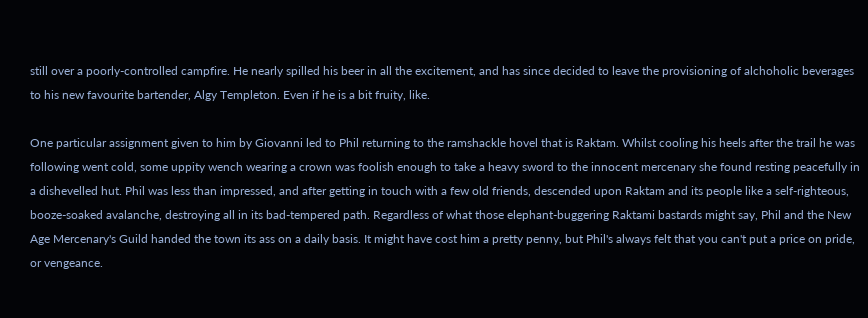still over a poorly-controlled campfire. He nearly spilled his beer in all the excitement, and has since decided to leave the provisioning of alchoholic beverages to his new favourite bartender, Algy Templeton. Even if he is a bit fruity, like.

One particular assignment given to him by Giovanni led to Phil returning to the ramshackle hovel that is Raktam. Whilst cooling his heels after the trail he was following went cold, some uppity wench wearing a crown was foolish enough to take a heavy sword to the innocent mercenary she found resting peacefully in a dishevelled hut. Phil was less than impressed, and after getting in touch with a few old friends, descended upon Raktam and its people like a self-righteous, booze-soaked avalanche, destroying all in its bad-tempered path. Regardless of what those elephant-buggering Raktami bastards might say, Phil and the New Age Mercenary's Guild handed the town its ass on a daily basis. It might have cost him a pretty penny, but Phil's always felt that you can't put a price on pride, or vengeance.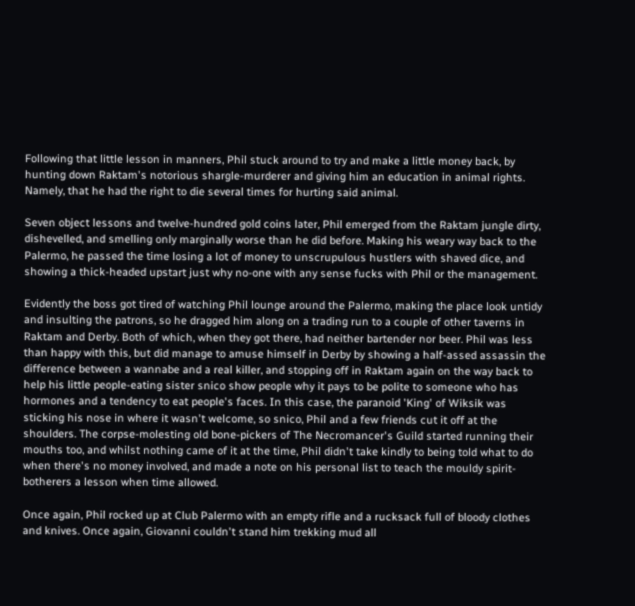Following that little lesson in manners, Phil stuck around to try and make a little money back, by hunting down Raktam's notorious shargle-murderer and giving him an education in animal rights. Namely, that he had the right to die several times for hurting said animal.

Seven object lessons and twelve-hundred gold coins later, Phil emerged from the Raktam jungle dirty, dishevelled, and smelling only marginally worse than he did before. Making his weary way back to the Palermo, he passed the time losing a lot of money to unscrupulous hustlers with shaved dice, and showing a thick-headed upstart just why no-one with any sense fucks with Phil or the management.

Evidently the boss got tired of watching Phil lounge around the Palermo, making the place look untidy and insulting the patrons, so he dragged him along on a trading run to a couple of other taverns in Raktam and Derby. Both of which, when they got there, had neither bartender nor beer. Phil was less than happy with this, but did manage to amuse himself in Derby by showing a half-assed assassin the difference between a wannabe and a real killer, and stopping off in Raktam again on the way back to help his little people-eating sister snico show people why it pays to be polite to someone who has hormones and a tendency to eat people's faces. In this case, the paranoid 'King' of Wiksik was sticking his nose in where it wasn't welcome, so snico, Phil and a few friends cut it off at the shoulders. The corpse-molesting old bone-pickers of The Necromancer's Guild started running their mouths too, and whilst nothing came of it at the time, Phil didn't take kindly to being told what to do when there's no money involved, and made a note on his personal list to teach the mouldy spirit-botherers a lesson when time allowed.

Once again, Phil rocked up at Club Palermo with an empty rifle and a rucksack full of bloody clothes and knives. Once again, Giovanni couldn't stand him trekking mud all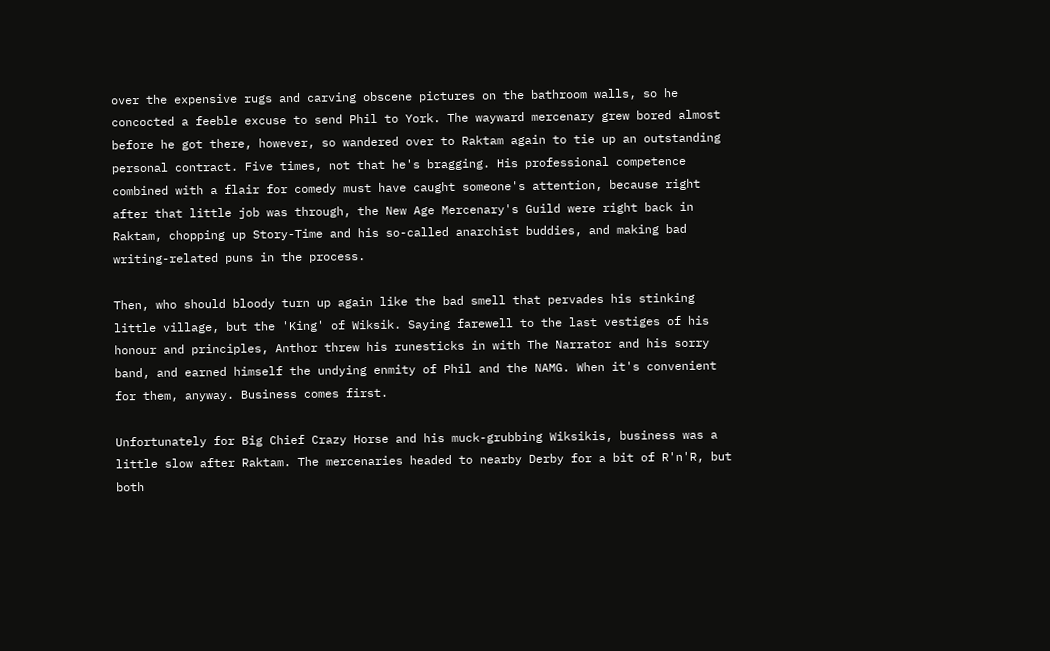over the expensive rugs and carving obscene pictures on the bathroom walls, so he concocted a feeble excuse to send Phil to York. The wayward mercenary grew bored almost before he got there, however, so wandered over to Raktam again to tie up an outstanding personal contract. Five times, not that he's bragging. His professional competence combined with a flair for comedy must have caught someone's attention, because right after that little job was through, the New Age Mercenary's Guild were right back in Raktam, chopping up Story-Time and his so-called anarchist buddies, and making bad writing-related puns in the process.

Then, who should bloody turn up again like the bad smell that pervades his stinking little village, but the 'King' of Wiksik. Saying farewell to the last vestiges of his honour and principles, Anthor threw his runesticks in with The Narrator and his sorry band, and earned himself the undying enmity of Phil and the NAMG. When it's convenient for them, anyway. Business comes first.

Unfortunately for Big Chief Crazy Horse and his muck-grubbing Wiksikis, business was a little slow after Raktam. The mercenaries headed to nearby Derby for a bit of R'n'R, but both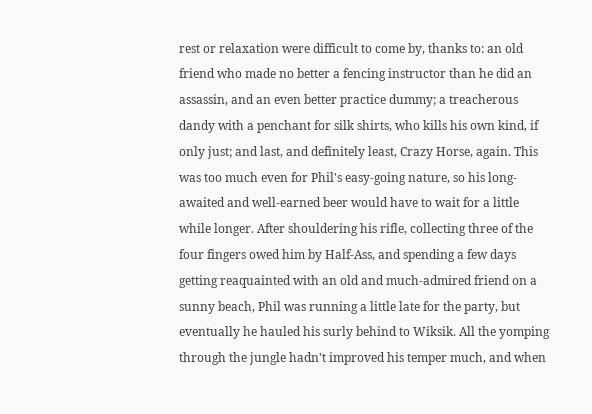rest or relaxation were difficult to come by, thanks to: an old friend who made no better a fencing instructor than he did an assassin, and an even better practice dummy; a treacherous dandy with a penchant for silk shirts, who kills his own kind, if only just; and last, and definitely least, Crazy Horse, again. This was too much even for Phil's easy-going nature, so his long-awaited and well-earned beer would have to wait for a little while longer. After shouldering his rifle, collecting three of the four fingers owed him by Half-Ass, and spending a few days getting reaquainted with an old and much-admired friend on a sunny beach, Phil was running a little late for the party, but eventually he hauled his surly behind to Wiksik. All the yomping through the jungle hadn't improved his temper much, and when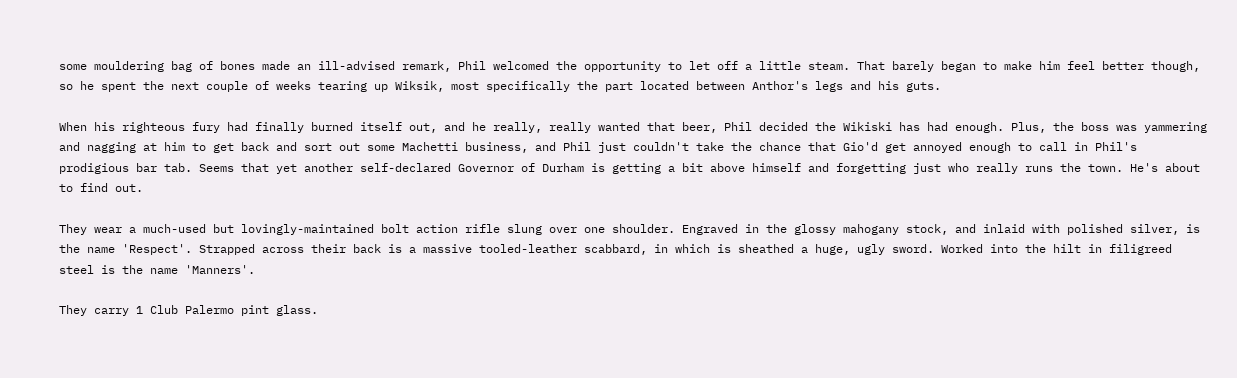some mouldering bag of bones made an ill-advised remark, Phil welcomed the opportunity to let off a little steam. That barely began to make him feel better though, so he spent the next couple of weeks tearing up Wiksik, most specifically the part located between Anthor's legs and his guts.

When his righteous fury had finally burned itself out, and he really, really wanted that beer, Phil decided the Wikiski has had enough. Plus, the boss was yammering and nagging at him to get back and sort out some Machetti business, and Phil just couldn't take the chance that Gio'd get annoyed enough to call in Phil's prodigious bar tab. Seems that yet another self-declared Governor of Durham is getting a bit above himself and forgetting just who really runs the town. He's about to find out.

They wear a much-used but lovingly-maintained bolt action rifle slung over one shoulder. Engraved in the glossy mahogany stock, and inlaid with polished silver, is the name 'Respect'. Strapped across their back is a massive tooled-leather scabbard, in which is sheathed a huge, ugly sword. Worked into the hilt in filigreed steel is the name 'Manners'.

They carry 1 Club Palermo pint glass.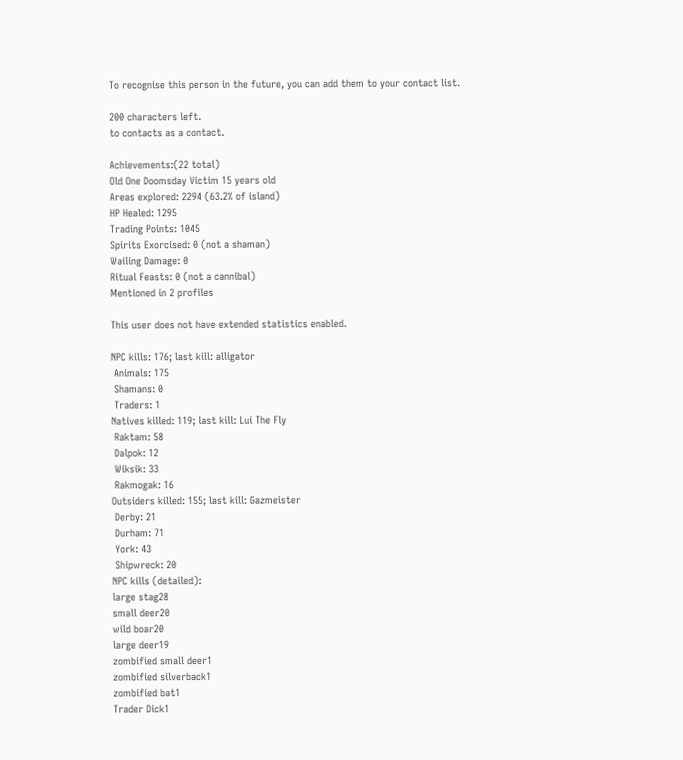To recognise this person in the future, you can add them to your contact list.

200 characters left.
to contacts as a contact.

Achievements:(22 total)
Old One Doomsday Victim 15 years old
Areas explored: 2294 (63.2% of island)
HP Healed: 1295
Trading Points: 1045
Spirits Exorcised: 0 (not a shaman)
Wailing Damage: 0
Ritual Feasts: 0 (not a cannibal)
Mentioned in 2 profiles

This user does not have extended statistics enabled.

NPC kills: 176; last kill: alligator
 Animals: 175
 Shamans: 0
 Traders: 1
Natives killed: 119; last kill: Lui The Fly
 Raktam: 58
 Dalpok: 12
 Wiksik: 33
 Rakmogak: 16
Outsiders killed: 155; last kill: Gazmeister
 Derby: 21
 Durham: 71
 York: 43
 Shipwreck: 20
NPC kills (detailed):
large stag28
small deer20
wild boar20
large deer19
zombified small deer1
zombified silverback1
zombified bat1
Trader Dick1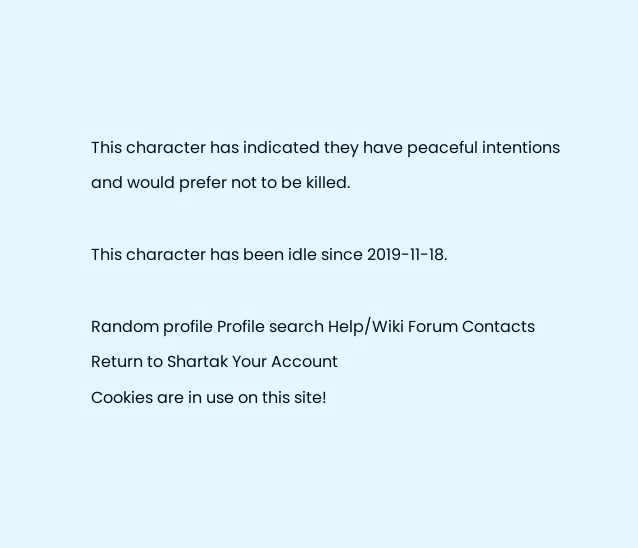This character has indicated they have peaceful intentions and would prefer not to be killed.

This character has been idle since 2019-11-18.

Random profile Profile search Help/Wiki Forum Contacts Return to Shartak Your Account
Cookies are in use on this site!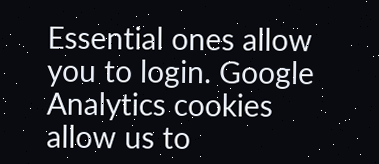Essential ones allow you to login. Google Analytics cookies allow us to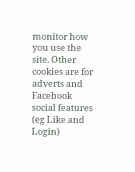monitor how you use the site. Other cookies are for adverts and Facebook social features (eg Like and Login)